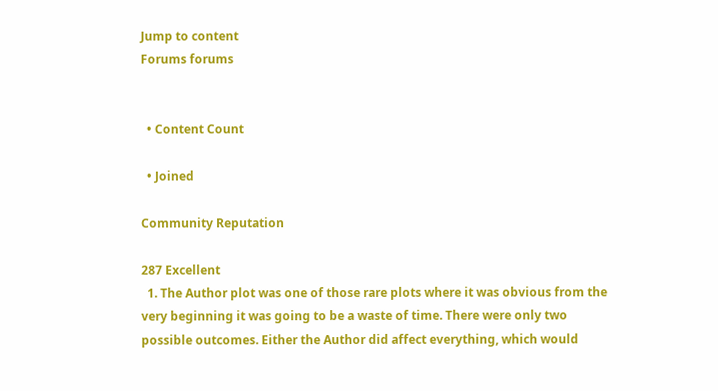Jump to content
Forums forums


  • Content Count

  • Joined

Community Reputation

287 Excellent
  1. The Author plot was one of those rare plots where it was obvious from the very beginning it was going to be a waste of time. There were only two possible outcomes. Either the Author did affect everything, which would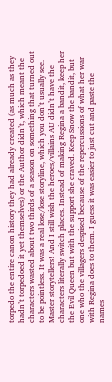torpedo the entire canon history they had already created (as much as they hadn’t torpedoed it yet themselves) or the Author didn’t, which meant the characters wasted about two thirds of a season on something that turned out to be pointless. It was a real lose/lose storyline, which you don’t usually see. Master storytellers! And I still wish the heroes/villains AU didn’t have the characters literally switch places. Instead of making Regina a bandit, keep her the Evil Queen but with the support she craved. Keep Snow the bandit, but one who the villagers despised because of the repercussions of what her war with Regina does to them. I guess it was easier to just cut and paste the names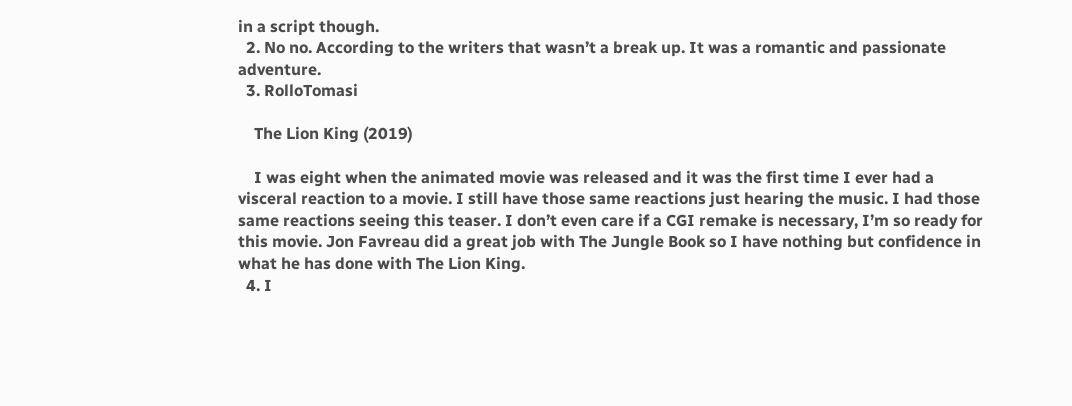in a script though.
  2. No no. According to the writers that wasn’t a break up. It was a romantic and passionate adventure.
  3. RolloTomasi

    The Lion King (2019)

    I was eight when the animated movie was released and it was the first time I ever had a visceral reaction to a movie. I still have those same reactions just hearing the music. I had those same reactions seeing this teaser. I don’t even care if a CGI remake is necessary, I’m so ready for this movie. Jon Favreau did a great job with The Jungle Book so I have nothing but confidence in what he has done with The Lion King.
  4. I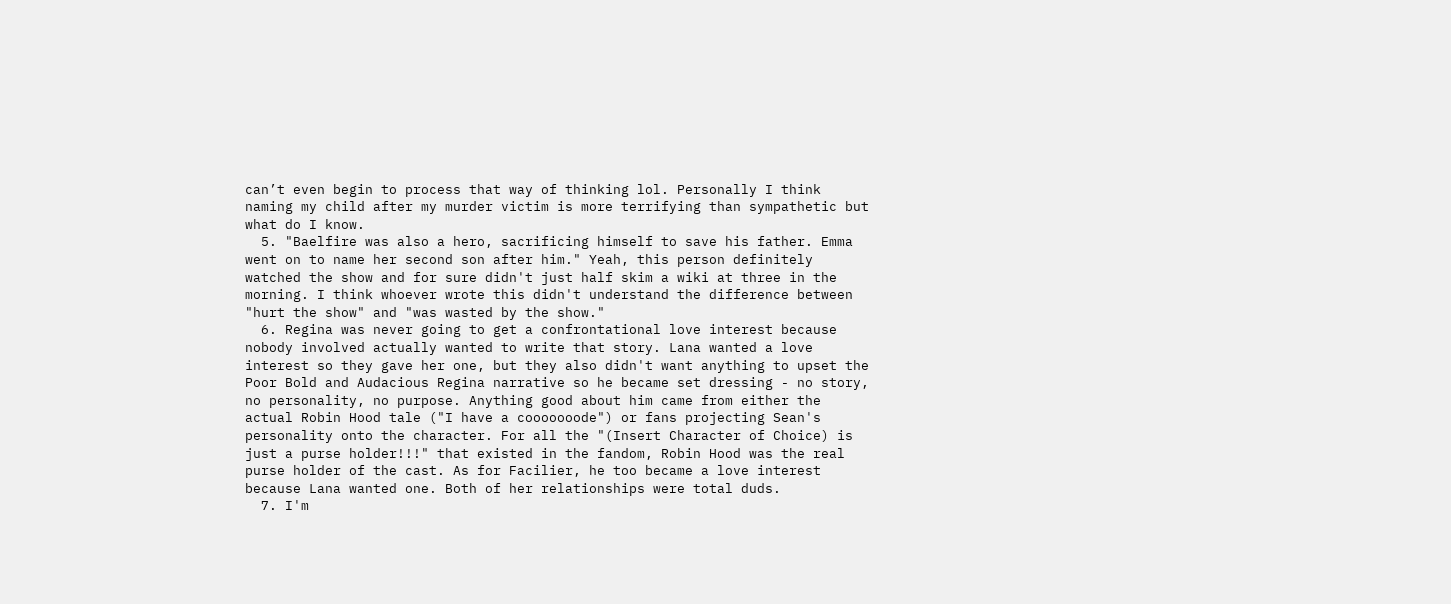can’t even begin to process that way of thinking lol. Personally I think naming my child after my murder victim is more terrifying than sympathetic but what do I know.
  5. "Baelfire was also a hero, sacrificing himself to save his father. Emma went on to name her second son after him." Yeah, this person definitely watched the show and for sure didn't just half skim a wiki at three in the morning. I think whoever wrote this didn't understand the difference between "hurt the show" and "was wasted by the show."
  6. Regina was never going to get a confrontational love interest because nobody involved actually wanted to write that story. Lana wanted a love interest so they gave her one, but they also didn't want anything to upset the Poor Bold and Audacious Regina narrative so he became set dressing - no story, no personality, no purpose. Anything good about him came from either the actual Robin Hood tale ("I have a cooooooode") or fans projecting Sean's personality onto the character. For all the "(Insert Character of Choice) is just a purse holder!!!" that existed in the fandom, Robin Hood was the real purse holder of the cast. As for Facilier, he too became a love interest because Lana wanted one. Both of her relationships were total duds.
  7. I'm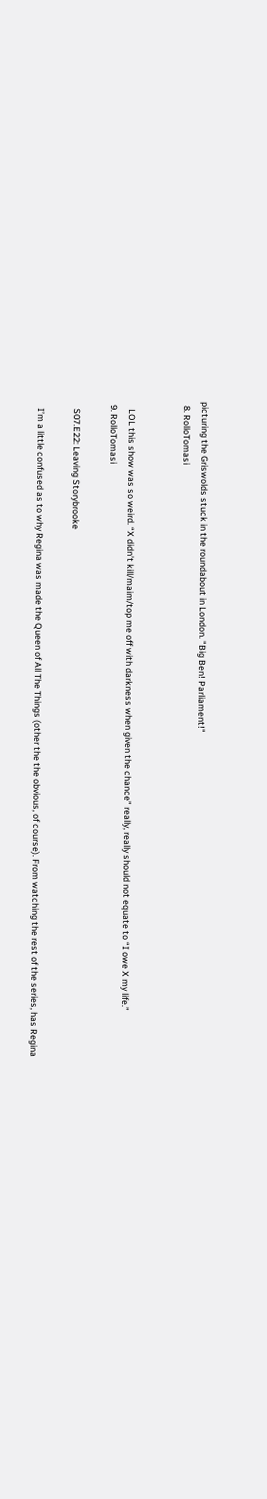picturing the Griswolds stuck in the roundabout in London. "Big Ben! Parliament!"
  8. RolloTomasi


    LOL this show was so weird. “X didn’t kill/maim/top me off with darkness when given the chance” really, really should not equate to “I owe X my life.”
  9. RolloTomasi

    S07.E22: Leaving Storybrooke

    I’m a little confused as to why Regina was made the Queen of All The Things (other the the obvious, of course). From watching the rest of the series, has Regina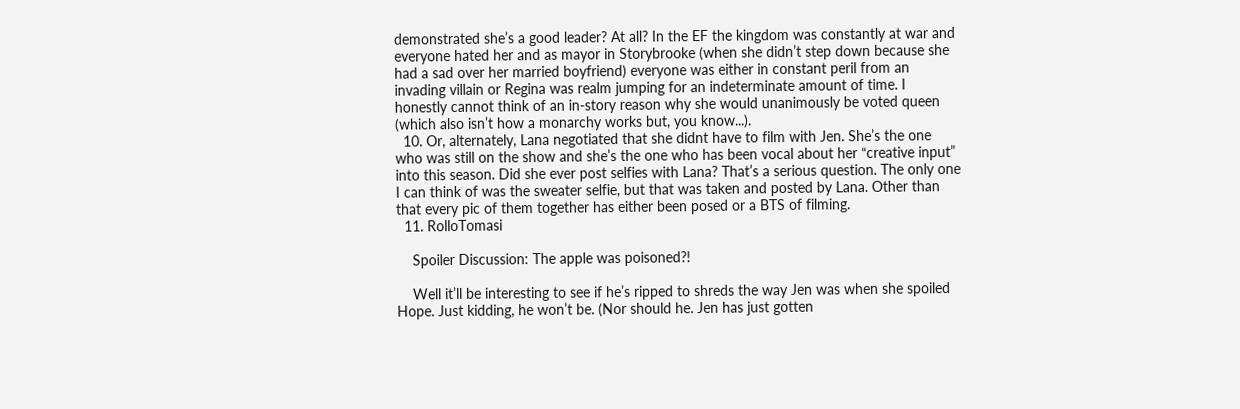demonstrated she’s a good leader? At all? In the EF the kingdom was constantly at war and everyone hated her and as mayor in Storybrooke (when she didn’t step down because she had a sad over her married boyfriend) everyone was either in constant peril from an invading villain or Regina was realm jumping for an indeterminate amount of time. I honestly cannot think of an in-story reason why she would unanimously be voted queen (which also isn’t how a monarchy works but, you know...).
  10. Or, alternately, Lana negotiated that she didnt have to film with Jen. She’s the one who was still on the show and she’s the one who has been vocal about her “creative input” into this season. Did she ever post selfies with Lana? That’s a serious question. The only one I can think of was the sweater selfie, but that was taken and posted by Lana. Other than that every pic of them together has either been posed or a BTS of filming.
  11. RolloTomasi

    Spoiler Discussion: The apple was poisoned?!

    Well it’ll be interesting to see if he’s ripped to shreds the way Jen was when she spoiled Hope. Just kidding, he won’t be. (Nor should he. Jen has just gotten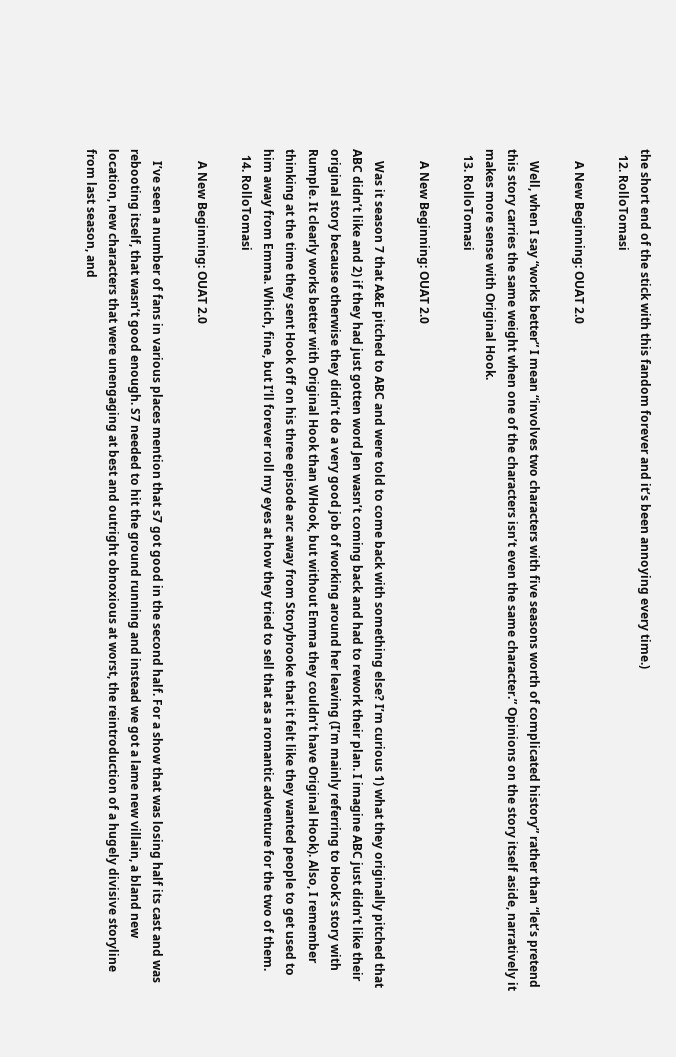the short end of the stick with this fandom forever and it’s been annoying every time.)
  12. RolloTomasi

    A New Beginning: OUAT 2.0

    Well, when I say “works better” I mean “involves two characters with five seasons worth of complicated history” rather than “let’s pretend this story carries the same weight when one of the characters isn’t even the same character.” Opinions on the story itself aside, narratively it makes more sense with Original Hook.
  13. RolloTomasi

    A New Beginning: OUAT 2.0

    Was it season 7 that A&E pitched to ABC and were told to come back with something else? I’m curious 1) what they originally pitched that ABC didn’t like and 2) if they had just gotten word Jen wasn’t coming back and had to rework their plan. I imagine ABC just didn’t like their original story because otherwise they didn’t do a very good job of working around her leaving (I’m mainly referring to Hook’s story with Rumple. It clearly works better with Original Hook than WHook, but without Emma they couldn’t have Original Hook). Also, I remember thinking at the time they sent Hook off on his three episode arc away from Storybrooke that it felt like they wanted people to get used to him away from Emma. Which, fine, but I’ll forever roll my eyes at how they tried to sell that as a romantic adventure for the two of them.
  14. RolloTomasi

    A New Beginning: OUAT 2.0

    I’ve seen a number of fans in various places mention that s7 got good in the second half. For a show that was losing half its cast and was rebooting itself, that wasn’t good enough. S7 needed to hit the ground running and instead we got a lame new villain, a bland new location, new characters that were unengaging at best and outright obnoxious at worst, the reintroduction of a hugely divisive storyline from last season, and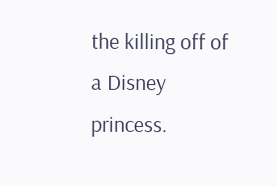the killing off of a Disney princess.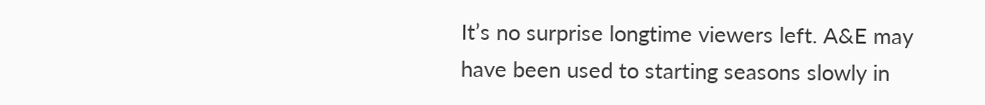It’s no surprise longtime viewers left. A&E may have been used to starting seasons slowly in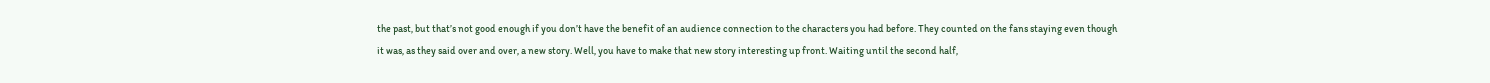the past, but that’s not good enough if you don’t have the benefit of an audience connection to the characters you had before. They counted on the fans staying even though it was, as they said over and over, a new story. Well, you have to make that new story interesting up front. Waiting until the second half,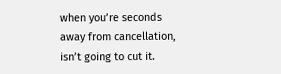when you’re seconds away from cancellation, isn’t going to cut it.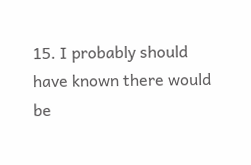15. I probably should have known there would be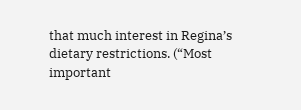that much interest in Regina’s dietary restrictions. (“Most important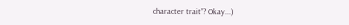character trait”? Okay...)